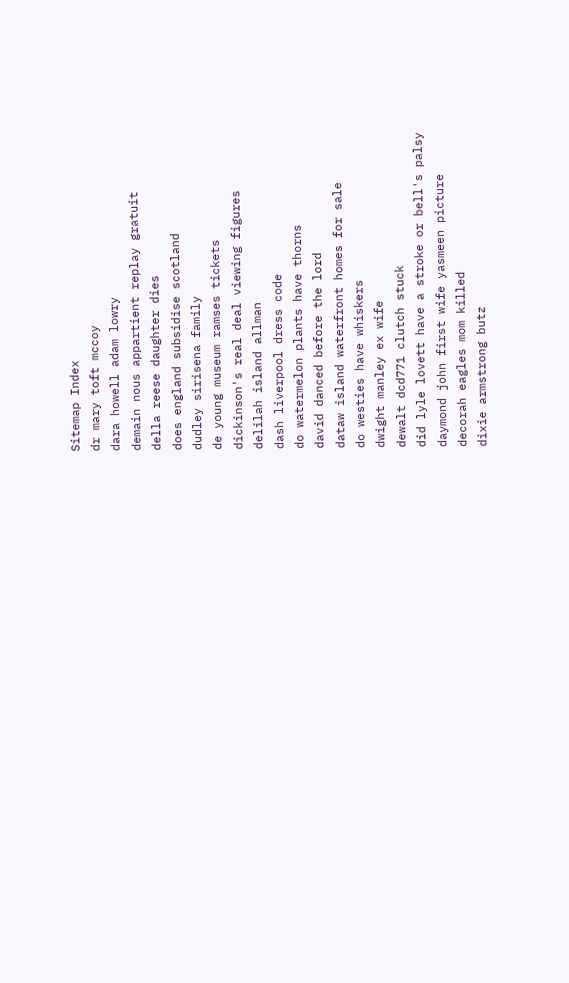Sitemap Index
dr mary toft mccoy
dara howell adam lowry
demain nous appartient replay gratuit
della reese daughter dies
does england subsidise scotland
dudley sirisena family
de young museum ramses tickets
dickinson's real deal viewing figures
delilah island allman
dash liverpool dress code
do watermelon plants have thorns
david danced before the lord
dataw island waterfront homes for sale
do westies have whiskers
dwight manley ex wife
dewalt dcd771 clutch stuck
did lyle lovett have a stroke or bell's palsy
daymond john first wife yasmeen picture
decorah eagles mom killed
dixie armstrong butz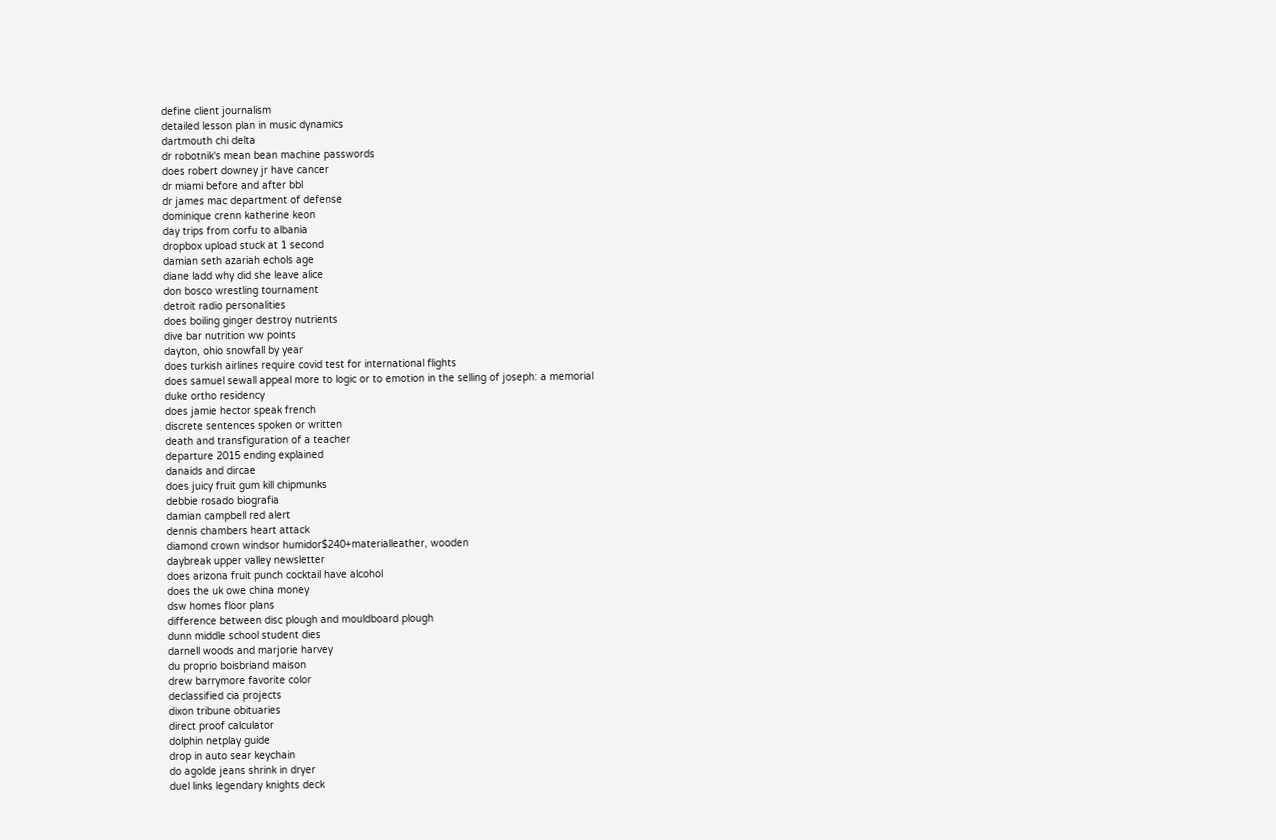define client journalism
detailed lesson plan in music dynamics
dartmouth chi delta
dr robotnik's mean bean machine passwords
does robert downey jr have cancer
dr miami before and after bbl
dr james mac department of defense
dominique crenn katherine keon
day trips from corfu to albania
dropbox upload stuck at 1 second
damian seth azariah echols age
diane ladd why did she leave alice
don bosco wrestling tournament
detroit radio personalities
does boiling ginger destroy nutrients
dive bar nutrition ww points
dayton, ohio snowfall by year
does turkish airlines require covid test for international flights
does samuel sewall appeal more to logic or to emotion in the selling of joseph: a memorial
duke ortho residency
does jamie hector speak french
discrete sentences spoken or written
death and transfiguration of a teacher
departure 2015 ending explained
danaids and dircae
does juicy fruit gum kill chipmunks
debbie rosado biografia
damian campbell red alert
dennis chambers heart attack
diamond crown windsor humidor$240+materialleather, wooden
daybreak upper valley newsletter
does arizona fruit punch cocktail have alcohol
does the uk owe china money
dsw homes floor plans
difference between disc plough and mouldboard plough
dunn middle school student dies
darnell woods and marjorie harvey
du proprio boisbriand maison
drew barrymore favorite color
declassified cia projects
dixon tribune obituaries
direct proof calculator
dolphin netplay guide
drop in auto sear keychain
do agolde jeans shrink in dryer
duel links legendary knights deck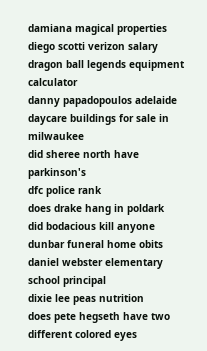damiana magical properties
diego scotti verizon salary
dragon ball legends equipment calculator
danny papadopoulos adelaide
daycare buildings for sale in milwaukee
did sheree north have parkinson's
dfc police rank
does drake hang in poldark
did bodacious kill anyone
dunbar funeral home obits
daniel webster elementary school principal
dixie lee peas nutrition
does pete hegseth have two different colored eyes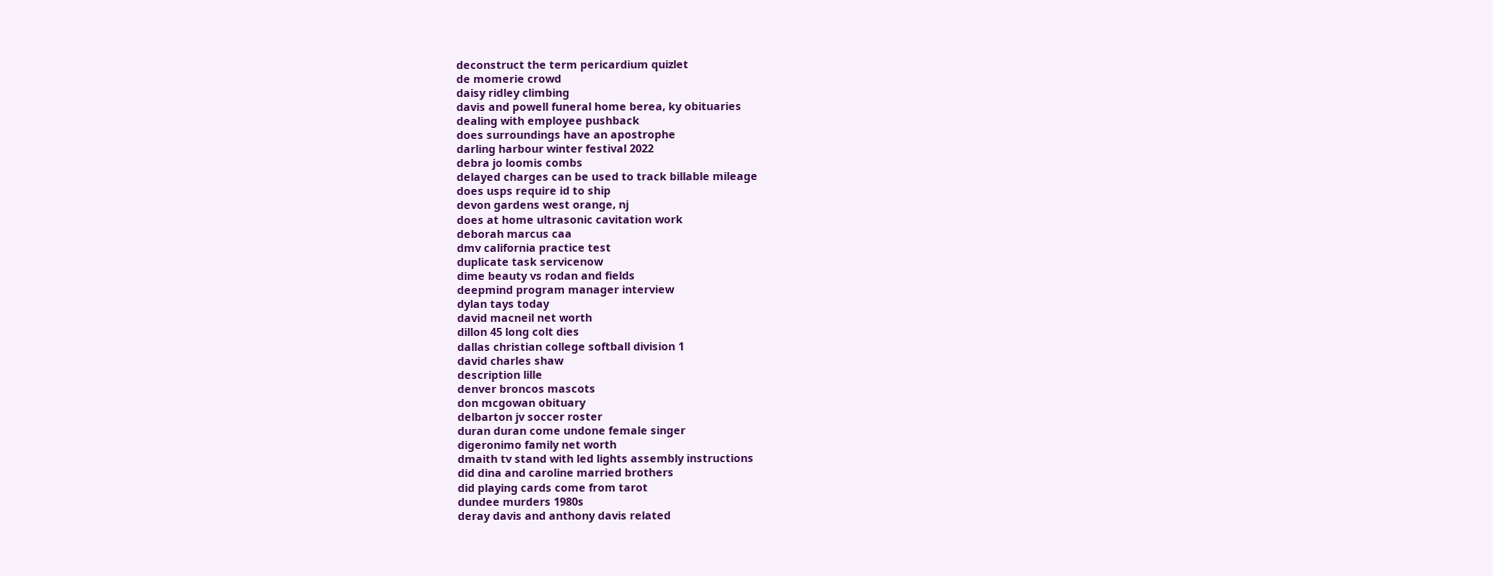deconstruct the term pericardium quizlet
de momerie crowd
daisy ridley climbing
davis and powell funeral home berea, ky obituaries
dealing with employee pushback
does surroundings have an apostrophe
darling harbour winter festival 2022
debra jo loomis combs
delayed charges can be used to track billable mileage
does usps require id to ship
devon gardens west orange, nj
does at home ultrasonic cavitation work
deborah marcus caa
dmv california practice test
duplicate task servicenow
dime beauty vs rodan and fields
deepmind program manager interview
dylan tays today
david macneil net worth
dillon 45 long colt dies
dallas christian college softball division 1
david charles shaw
description lille
denver broncos mascots
don mcgowan obituary
delbarton jv soccer roster
duran duran come undone female singer
digeronimo family net worth
dmaith tv stand with led lights assembly instructions
did dina and caroline married brothers
did playing cards come from tarot
dundee murders 1980s
deray davis and anthony davis related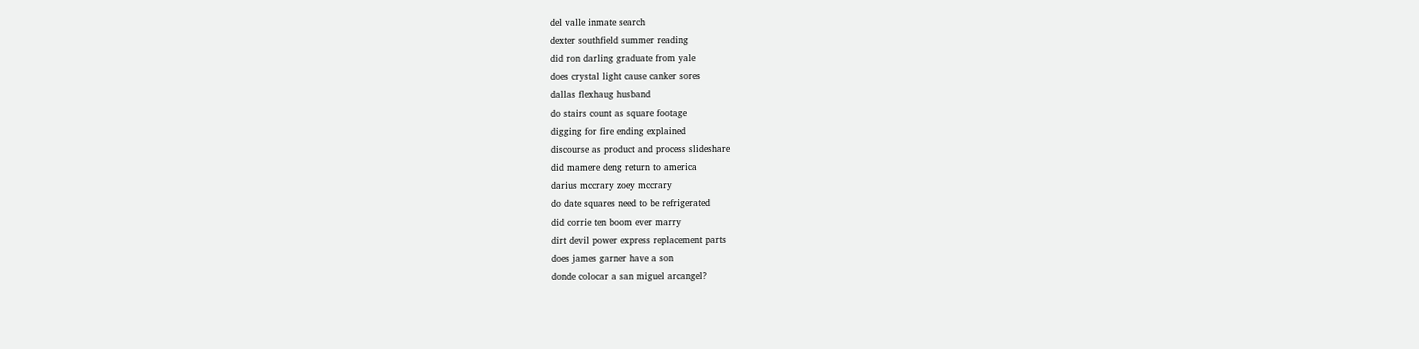del valle inmate search
dexter southfield summer reading
did ron darling graduate from yale
does crystal light cause canker sores
dallas flexhaug husband
do stairs count as square footage
digging for fire ending explained
discourse as product and process slideshare
did mamere deng return to america
darius mccrary zoey mccrary
do date squares need to be refrigerated
did corrie ten boom ever marry
dirt devil power express replacement parts
does james garner have a son
donde colocar a san miguel arcangel?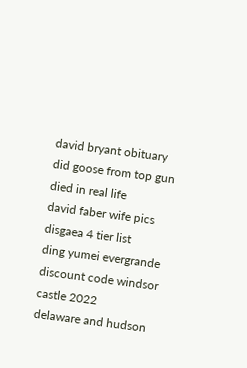david bryant obituary
did goose from top gun died in real life
david faber wife pics
disgaea 4 tier list
ding yumei evergrande
discount code windsor castle 2022
delaware and hudson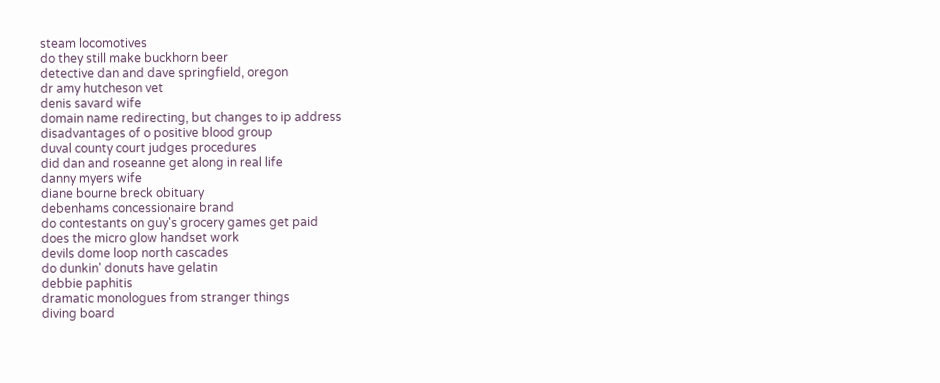steam locomotives
do they still make buckhorn beer
detective dan and dave springfield, oregon
dr amy hutcheson vet
denis savard wife
domain name redirecting, but changes to ip address
disadvantages of o positive blood group
duval county court judges procedures
did dan and roseanne get along in real life
danny myers wife
diane bourne breck obituary
debenhams concessionaire brand
do contestants on guy's grocery games get paid
does the micro glow handset work
devils dome loop north cascades
do dunkin' donuts have gelatin
debbie paphitis
dramatic monologues from stranger things
diving board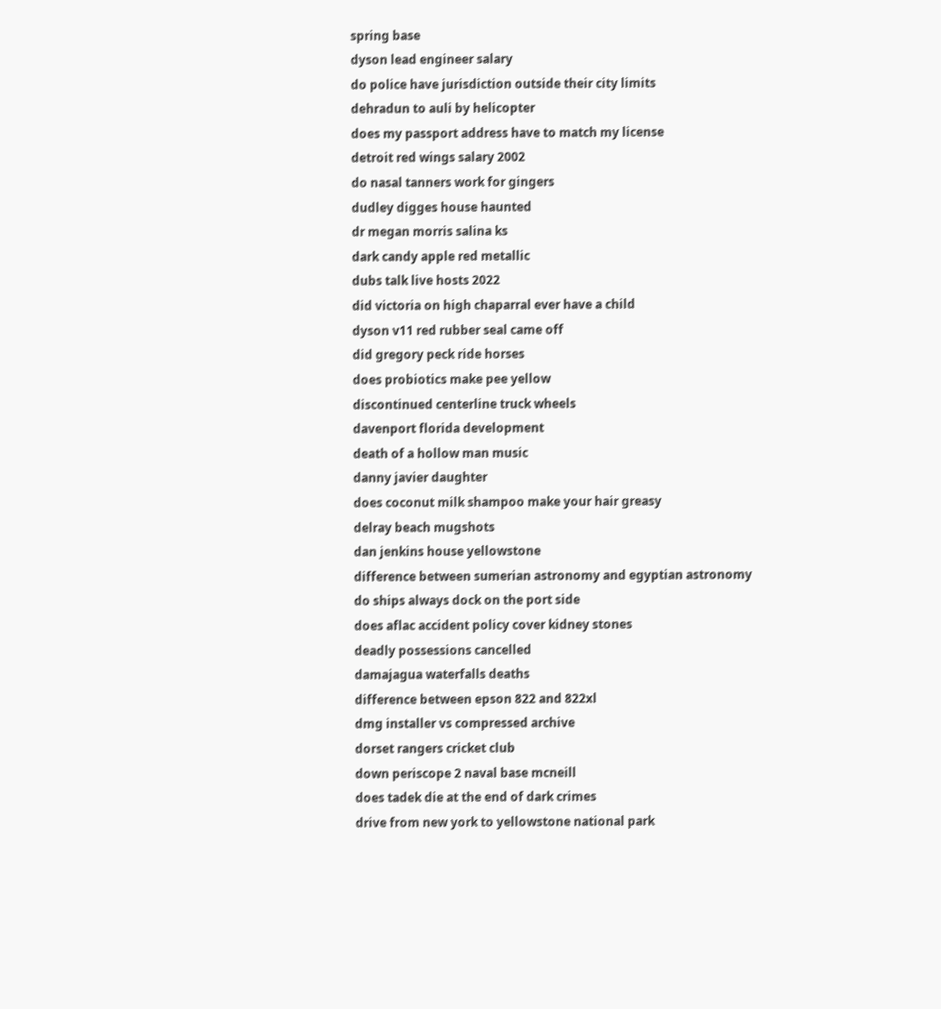spring base
dyson lead engineer salary
do police have jurisdiction outside their city limits
dehradun to auli by helicopter
does my passport address have to match my license
detroit red wings salary 2002
do nasal tanners work for gingers
dudley digges house haunted
dr megan morris salina ks
dark candy apple red metallic
dubs talk live hosts 2022
did victoria on high chaparral ever have a child
dyson v11 red rubber seal came off
did gregory peck ride horses
does probiotics make pee yellow
discontinued centerline truck wheels
davenport florida development
death of a hollow man music
danny javier daughter
does coconut milk shampoo make your hair greasy
delray beach mugshots
dan jenkins house yellowstone
difference between sumerian astronomy and egyptian astronomy
do ships always dock on the port side
does aflac accident policy cover kidney stones
deadly possessions cancelled
damajagua waterfalls deaths
difference between epson 822 and 822xl
dmg installer vs compressed archive
dorset rangers cricket club
down periscope 2 naval base mcneill
does tadek die at the end of dark crimes
drive from new york to yellowstone national park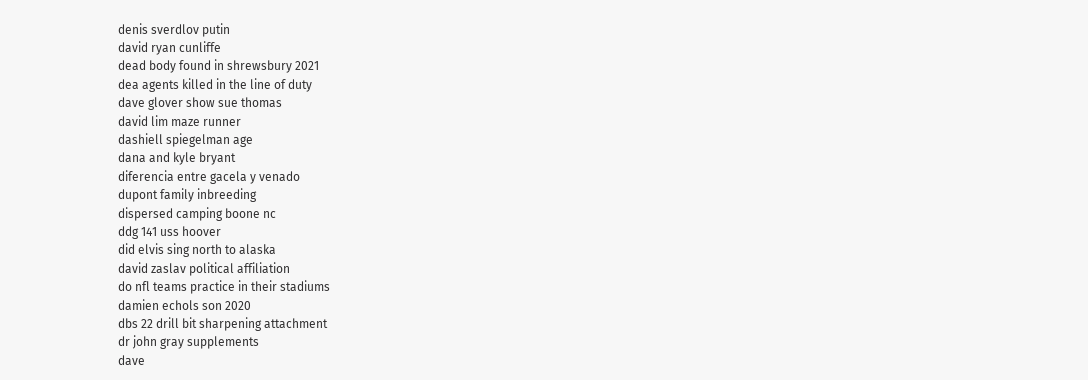denis sverdlov putin
david ryan cunliffe
dead body found in shrewsbury 2021
dea agents killed in the line of duty
dave glover show sue thomas
david lim maze runner
dashiell spiegelman age
dana and kyle bryant
diferencia entre gacela y venado
dupont family inbreeding
dispersed camping boone nc
ddg 141 uss hoover
did elvis sing north to alaska
david zaslav political affiliation
do nfl teams practice in their stadiums
damien echols son 2020
dbs 22 drill bit sharpening attachment
dr john gray supplements
dave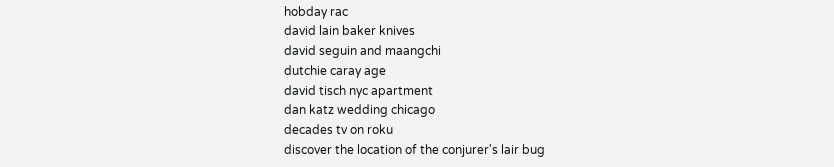hobday rac
david lain baker knives
david seguin and maangchi
dutchie caray age
david tisch nyc apartment
dan katz wedding chicago
decades tv on roku
discover the location of the conjurer's lair bug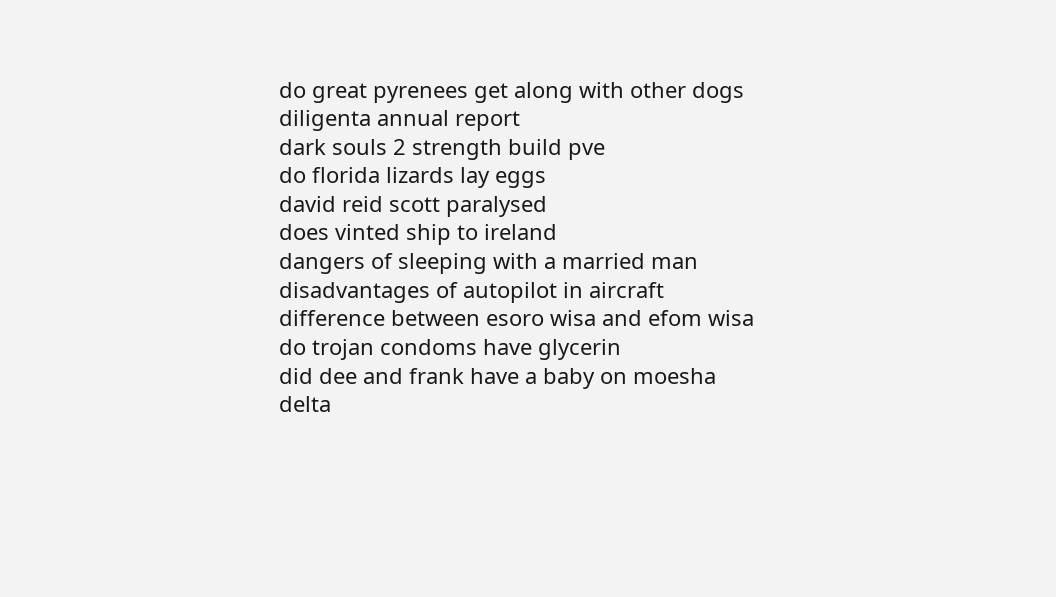do great pyrenees get along with other dogs
diligenta annual report
dark souls 2 strength build pve
do florida lizards lay eggs
david reid scott paralysed
does vinted ship to ireland
dangers of sleeping with a married man
disadvantages of autopilot in aircraft
difference between esoro wisa and efom wisa
do trojan condoms have glycerin
did dee and frank have a baby on moesha
delta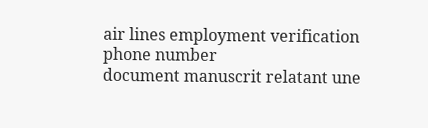air lines employment verification phone number
document manuscrit relatant une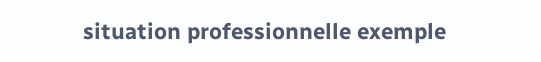situation professionnelle exemple